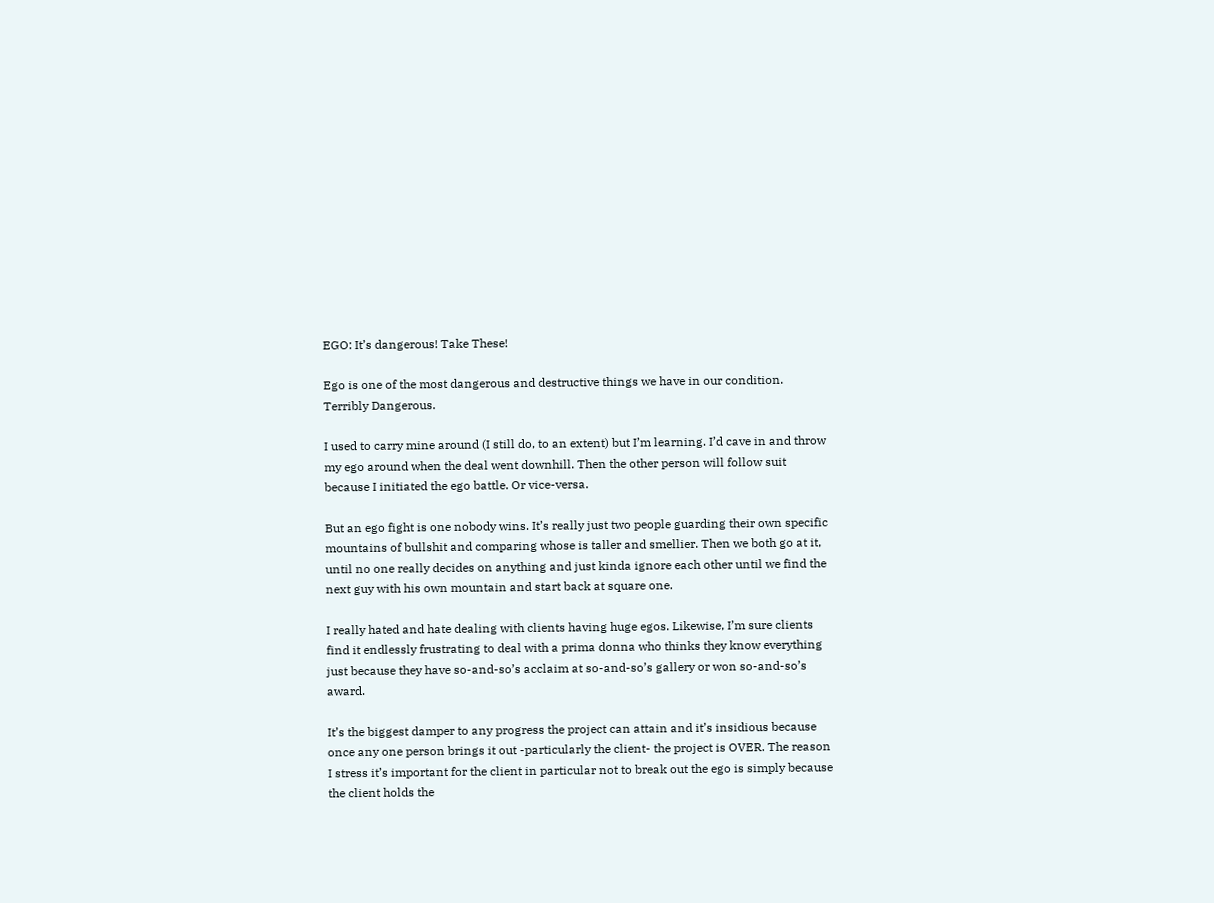EGO: It’s dangerous! Take These!

Ego is one of the most dangerous and destructive things we have in our condition. Terribly Dangerous.

I used to carry mine around (I still do, to an extent) but I’m learning. I’d cave in and throw my ego around when the deal went downhill. Then the other person will follow suit because I initiated the ego battle. Or vice-versa.

But an ego fight is one nobody wins. It’s really just two people guarding their own specific mountains of bullshit and comparing whose is taller and smellier. Then we both go at it, until no one really decides on anything and just kinda ignore each other until we find the next guy with his own mountain and start back at square one.

I really hated and hate dealing with clients having huge egos. Likewise, I’m sure clients find it endlessly frustrating to deal with a prima donna who thinks they know everything just because they have so-and-so’s acclaim at so-and-so’s gallery or won so-and-so’s award.

It’s the biggest damper to any progress the project can attain and it’s insidious because once any one person brings it out -particularly the client- the project is OVER. The reason I stress it’s important for the client in particular not to break out the ego is simply because the client holds the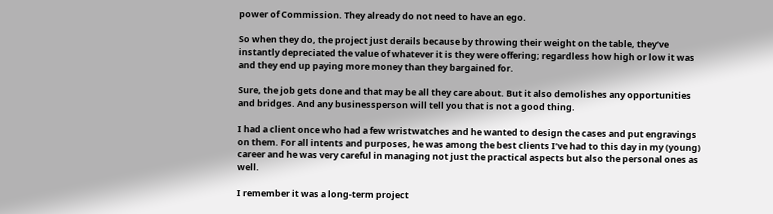power of Commission. They already do not need to have an ego.

So when they do, the project just derails because by throwing their weight on the table, they’ve instantly depreciated the value of whatever it is they were offering; regardless how high or low it was and they end up paying more money than they bargained for.

Sure, the job gets done and that may be all they care about. But it also demolishes any opportunities and bridges. And any businessperson will tell you that is not a good thing.

I had a client once who had a few wristwatches and he wanted to design the cases and put engravings on them. For all intents and purposes, he was among the best clients I’ve had to this day in my (young) career and he was very careful in managing not just the practical aspects but also the personal ones as well.

I remember it was a long-term project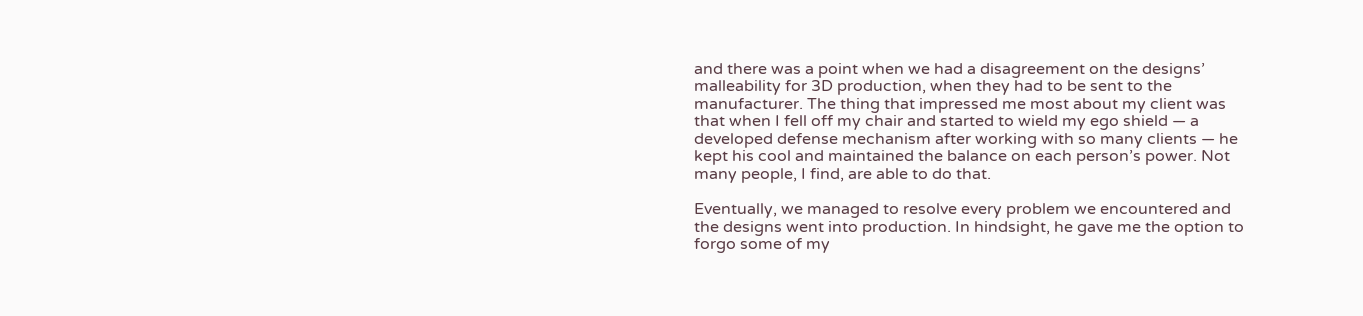and there was a point when we had a disagreement on the designs’ malleability for 3D production, when they had to be sent to the manufacturer. The thing that impressed me most about my client was that when I fell off my chair and started to wield my ego shield — a developed defense mechanism after working with so many clients — he kept his cool and maintained the balance on each person’s power. Not many people, I find, are able to do that.

Eventually, we managed to resolve every problem we encountered and the designs went into production. In hindsight, he gave me the option to forgo some of my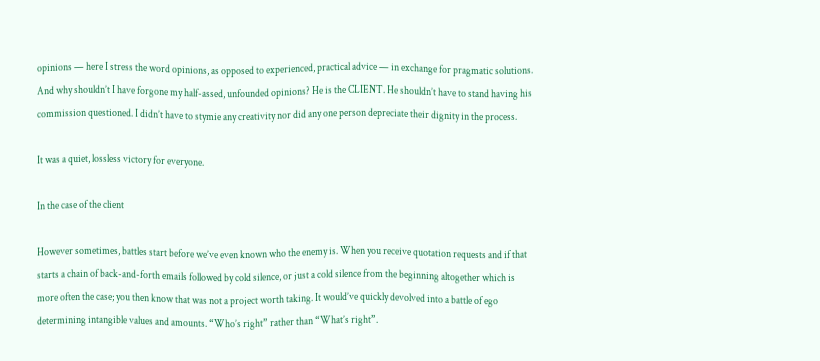opinions — here I stress the word opinions, as opposed to experienced, practical advice — in exchange for pragmatic solutions. And why shouldn’t I have forgone my half-assed, unfounded opinions? He is the CLIENT. He shouldn’t have to stand having his commission questioned. I didn’t have to stymie any creativity nor did any one person depreciate their dignity in the process.

It was a quiet, lossless victory for everyone.

In the case of the client

However sometimes, battles start before we’ve even known who the enemy is. When you receive quotation requests and if that starts a chain of back-and-forth emails followed by cold silence, or just a cold silence from the beginning altogether which is more often the case; you then know that was not a project worth taking. It would’ve quickly devolved into a battle of ego determining intangible values and amounts. “Who’s right” rather than “What’s right”.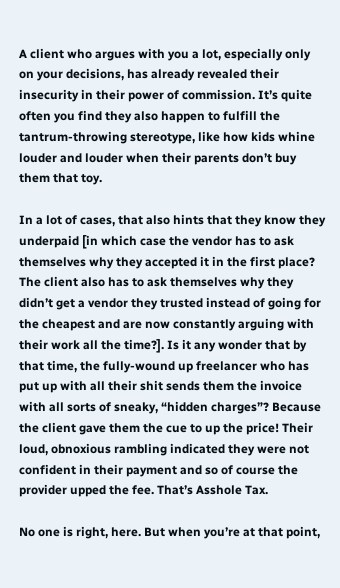A client who argues with you a lot, especially only on your decisions, has already revealed their insecurity in their power of commission. It’s quite often you find they also happen to fulfill the tantrum-throwing stereotype, like how kids whine louder and louder when their parents don’t buy them that toy.

In a lot of cases, that also hints that they know they underpaid [in which case the vendor has to ask themselves why they accepted it in the first place? The client also has to ask themselves why they didn’t get a vendor they trusted instead of going for the cheapest and are now constantly arguing with their work all the time?]. Is it any wonder that by that time, the fully-wound up freelancer who has put up with all their shit sends them the invoice with all sorts of sneaky, “hidden charges”? Because the client gave them the cue to up the price! Their loud, obnoxious rambling indicated they were not confident in their payment and so of course the provider upped the fee. That’s Asshole Tax.

No one is right, here. But when you’re at that point,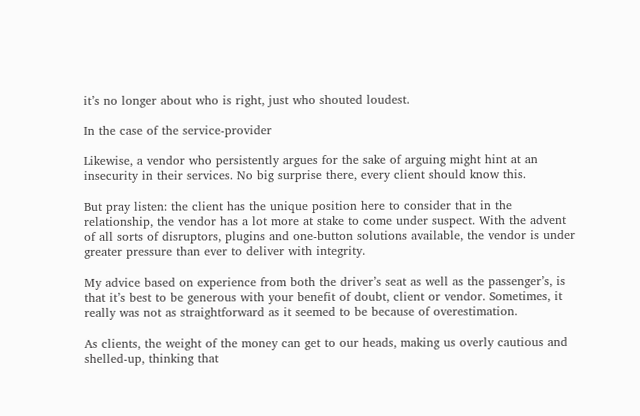it’s no longer about who is right, just who shouted loudest.

In the case of the service-provider

Likewise, a vendor who persistently argues for the sake of arguing might hint at an insecurity in their services. No big surprise there, every client should know this.

But pray listen: the client has the unique position here to consider that in the relationship, the vendor has a lot more at stake to come under suspect. With the advent of all sorts of disruptors, plugins and one-button solutions available, the vendor is under greater pressure than ever to deliver with integrity.

My advice based on experience from both the driver’s seat as well as the passenger’s, is that it’s best to be generous with your benefit of doubt, client or vendor. Sometimes, it really was not as straightforward as it seemed to be because of overestimation.

As clients, the weight of the money can get to our heads, making us overly cautious and shelled-up, thinking that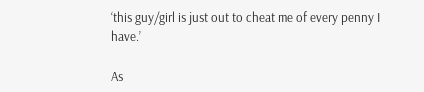‘this guy/girl is just out to cheat me of every penny I have.’

As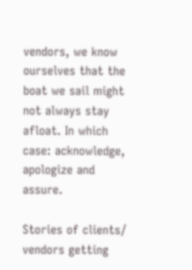vendors, we know ourselves that the boat we sail might not always stay afloat. In which case: acknowledge, apologize and assure.

Stories of clients/ vendors getting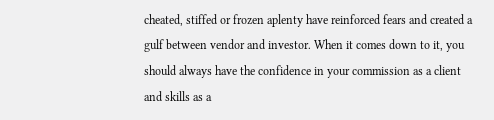cheated, stiffed or frozen aplenty have reinforced fears and created a gulf between vendor and investor. When it comes down to it, you should always have the confidence in your commission as a client and skills as a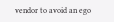vendor to avoid an ego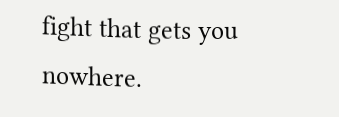fight that gets you nowhere.